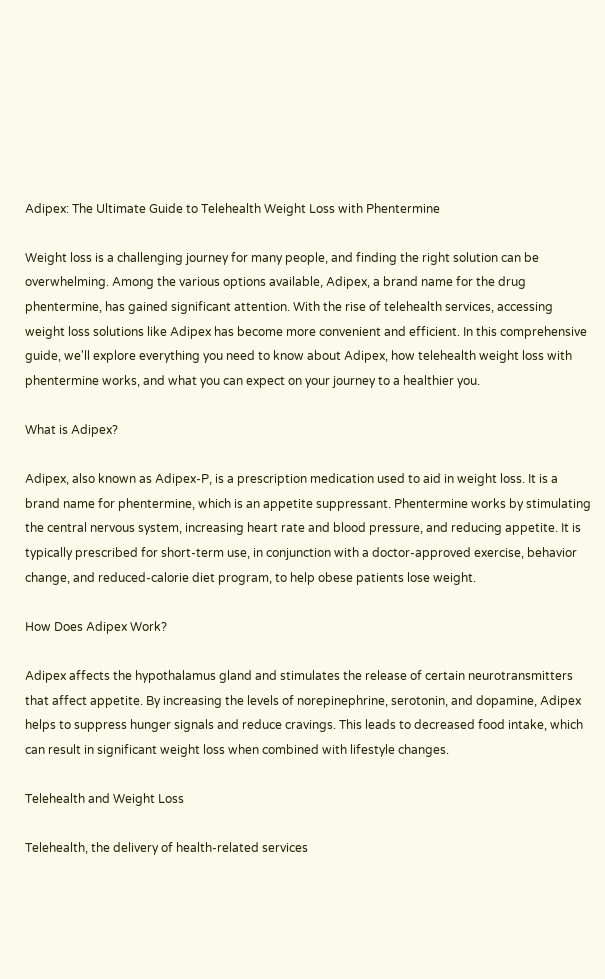Adipex: The Ultimate Guide to Telehealth Weight Loss with Phentermine

Weight loss is a challenging journey for many people, and finding the right solution can be overwhelming. Among the various options available, Adipex, a brand name for the drug phentermine, has gained significant attention. With the rise of telehealth services, accessing weight loss solutions like Adipex has become more convenient and efficient. In this comprehensive guide, we'll explore everything you need to know about Adipex, how telehealth weight loss with phentermine works, and what you can expect on your journey to a healthier you.

What is Adipex?

Adipex, also known as Adipex-P, is a prescription medication used to aid in weight loss. It is a brand name for phentermine, which is an appetite suppressant. Phentermine works by stimulating the central nervous system, increasing heart rate and blood pressure, and reducing appetite. It is typically prescribed for short-term use, in conjunction with a doctor-approved exercise, behavior change, and reduced-calorie diet program, to help obese patients lose weight.

How Does Adipex Work?

Adipex affects the hypothalamus gland and stimulates the release of certain neurotransmitters that affect appetite. By increasing the levels of norepinephrine, serotonin, and dopamine, Adipex helps to suppress hunger signals and reduce cravings. This leads to decreased food intake, which can result in significant weight loss when combined with lifestyle changes.

Telehealth and Weight Loss

Telehealth, the delivery of health-related services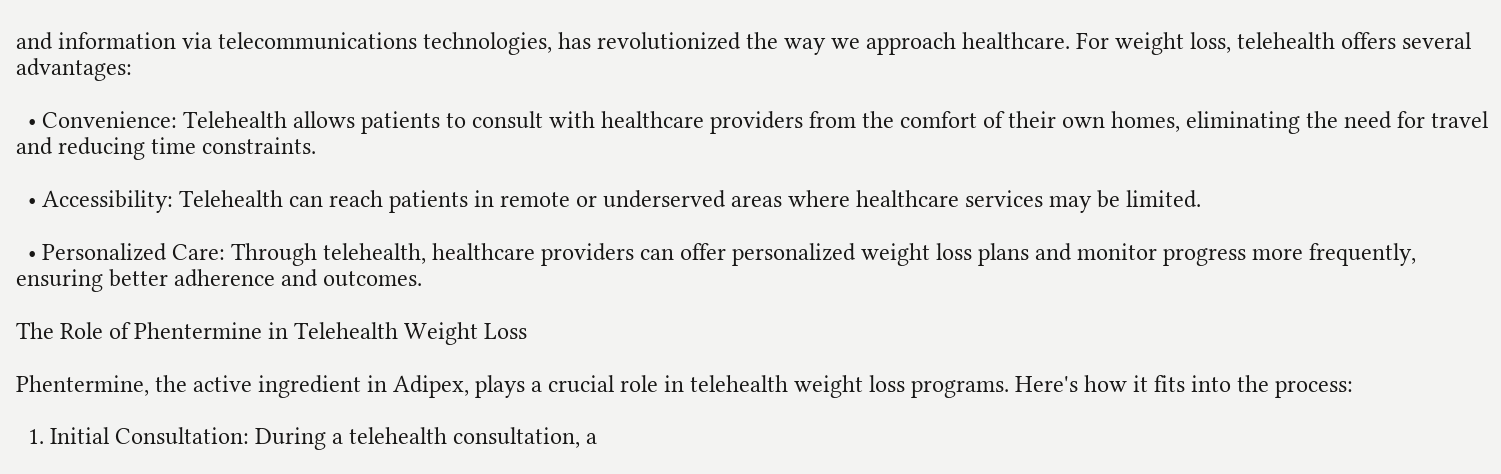and information via telecommunications technologies, has revolutionized the way we approach healthcare. For weight loss, telehealth offers several advantages:

  • Convenience: Telehealth allows patients to consult with healthcare providers from the comfort of their own homes, eliminating the need for travel and reducing time constraints.

  • Accessibility: Telehealth can reach patients in remote or underserved areas where healthcare services may be limited.

  • Personalized Care: Through telehealth, healthcare providers can offer personalized weight loss plans and monitor progress more frequently, ensuring better adherence and outcomes.

The Role of Phentermine in Telehealth Weight Loss

Phentermine, the active ingredient in Adipex, plays a crucial role in telehealth weight loss programs. Here's how it fits into the process:

  1. Initial Consultation: During a telehealth consultation, a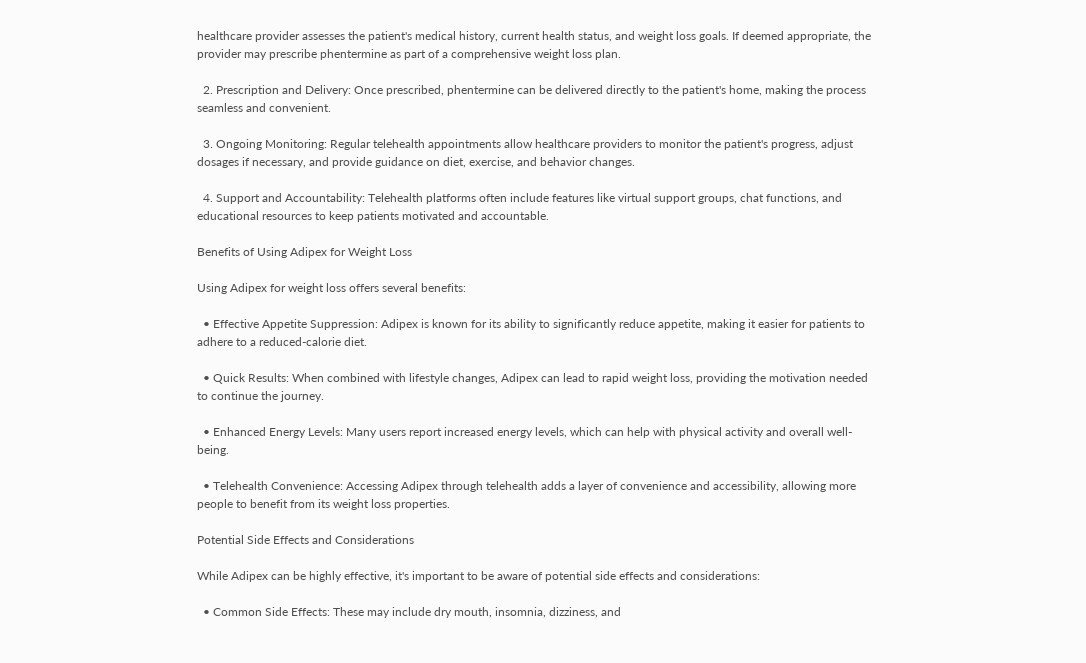healthcare provider assesses the patient's medical history, current health status, and weight loss goals. If deemed appropriate, the provider may prescribe phentermine as part of a comprehensive weight loss plan.

  2. Prescription and Delivery: Once prescribed, phentermine can be delivered directly to the patient's home, making the process seamless and convenient.

  3. Ongoing Monitoring: Regular telehealth appointments allow healthcare providers to monitor the patient's progress, adjust dosages if necessary, and provide guidance on diet, exercise, and behavior changes.

  4. Support and Accountability: Telehealth platforms often include features like virtual support groups, chat functions, and educational resources to keep patients motivated and accountable.

Benefits of Using Adipex for Weight Loss

Using Adipex for weight loss offers several benefits:

  • Effective Appetite Suppression: Adipex is known for its ability to significantly reduce appetite, making it easier for patients to adhere to a reduced-calorie diet.

  • Quick Results: When combined with lifestyle changes, Adipex can lead to rapid weight loss, providing the motivation needed to continue the journey.

  • Enhanced Energy Levels: Many users report increased energy levels, which can help with physical activity and overall well-being.

  • Telehealth Convenience: Accessing Adipex through telehealth adds a layer of convenience and accessibility, allowing more people to benefit from its weight loss properties.

Potential Side Effects and Considerations

While Adipex can be highly effective, it's important to be aware of potential side effects and considerations:

  • Common Side Effects: These may include dry mouth, insomnia, dizziness, and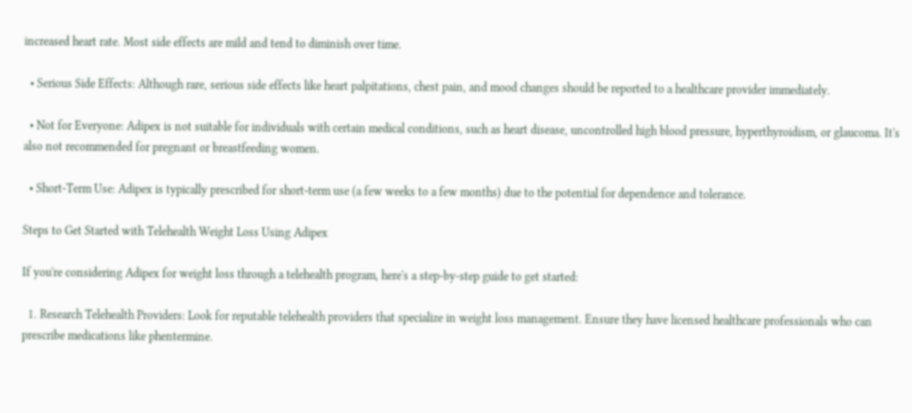increased heart rate. Most side effects are mild and tend to diminish over time.

  • Serious Side Effects: Although rare, serious side effects like heart palpitations, chest pain, and mood changes should be reported to a healthcare provider immediately.

  • Not for Everyone: Adipex is not suitable for individuals with certain medical conditions, such as heart disease, uncontrolled high blood pressure, hyperthyroidism, or glaucoma. It's also not recommended for pregnant or breastfeeding women.

  • Short-Term Use: Adipex is typically prescribed for short-term use (a few weeks to a few months) due to the potential for dependence and tolerance.

Steps to Get Started with Telehealth Weight Loss Using Adipex

If you're considering Adipex for weight loss through a telehealth program, here's a step-by-step guide to get started:

  1. Research Telehealth Providers: Look for reputable telehealth providers that specialize in weight loss management. Ensure they have licensed healthcare professionals who can prescribe medications like phentermine.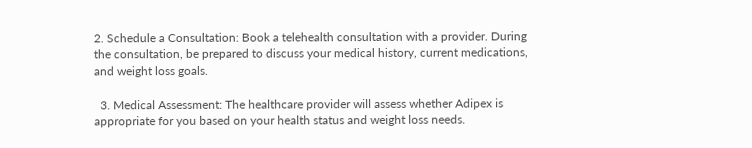2. Schedule a Consultation: Book a telehealth consultation with a provider. During the consultation, be prepared to discuss your medical history, current medications, and weight loss goals.

  3. Medical Assessment: The healthcare provider will assess whether Adipex is appropriate for you based on your health status and weight loss needs.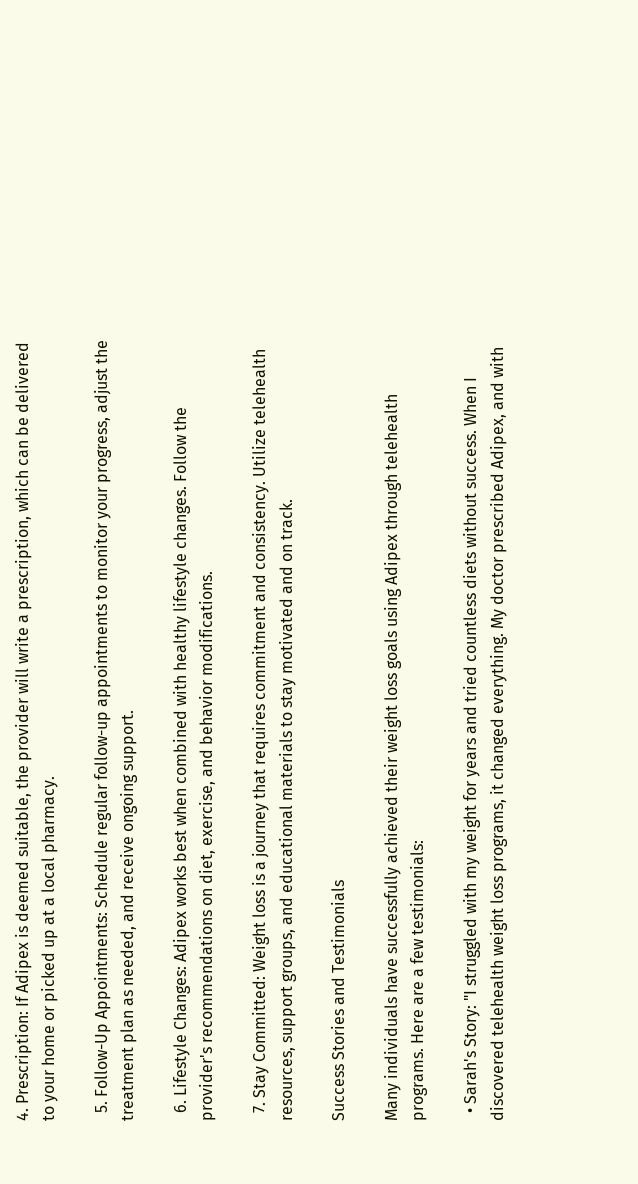4. Prescription: If Adipex is deemed suitable, the provider will write a prescription, which can be delivered to your home or picked up at a local pharmacy.

  5. Follow-Up Appointments: Schedule regular follow-up appointments to monitor your progress, adjust the treatment plan as needed, and receive ongoing support.

  6. Lifestyle Changes: Adipex works best when combined with healthy lifestyle changes. Follow the provider's recommendations on diet, exercise, and behavior modifications.

  7. Stay Committed: Weight loss is a journey that requires commitment and consistency. Utilize telehealth resources, support groups, and educational materials to stay motivated and on track.

Success Stories and Testimonials

Many individuals have successfully achieved their weight loss goals using Adipex through telehealth programs. Here are a few testimonials:

  • Sarah's Story: "I struggled with my weight for years and tried countless diets without success. When I discovered telehealth weight loss programs, it changed everything. My doctor prescribed Adipex, and with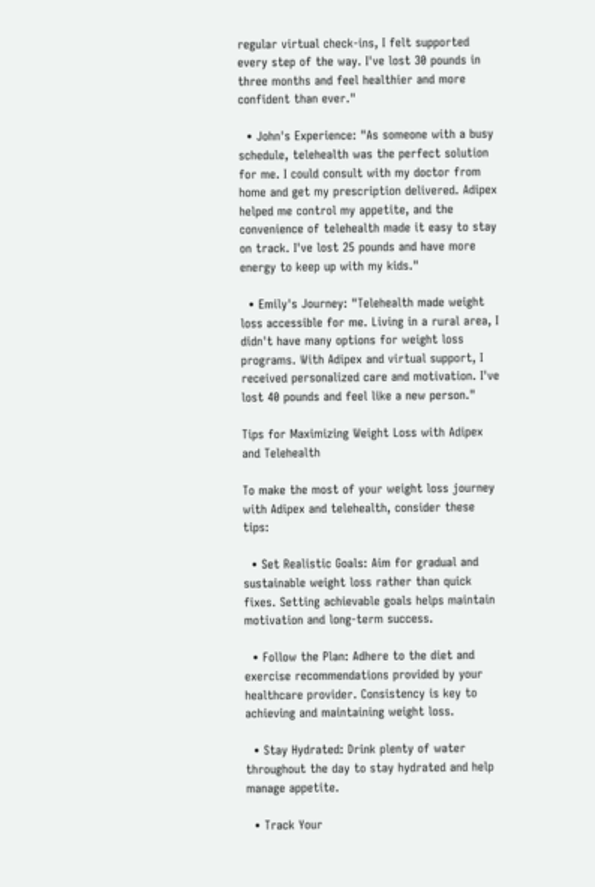regular virtual check-ins, I felt supported every step of the way. I've lost 30 pounds in three months and feel healthier and more confident than ever."

  • John's Experience: "As someone with a busy schedule, telehealth was the perfect solution for me. I could consult with my doctor from home and get my prescription delivered. Adipex helped me control my appetite, and the convenience of telehealth made it easy to stay on track. I've lost 25 pounds and have more energy to keep up with my kids."

  • Emily's Journey: "Telehealth made weight loss accessible for me. Living in a rural area, I didn't have many options for weight loss programs. With Adipex and virtual support, I received personalized care and motivation. I've lost 40 pounds and feel like a new person."

Tips for Maximizing Weight Loss with Adipex and Telehealth

To make the most of your weight loss journey with Adipex and telehealth, consider these tips:

  • Set Realistic Goals: Aim for gradual and sustainable weight loss rather than quick fixes. Setting achievable goals helps maintain motivation and long-term success.

  • Follow the Plan: Adhere to the diet and exercise recommendations provided by your healthcare provider. Consistency is key to achieving and maintaining weight loss.

  • Stay Hydrated: Drink plenty of water throughout the day to stay hydrated and help manage appetite.

  • Track Your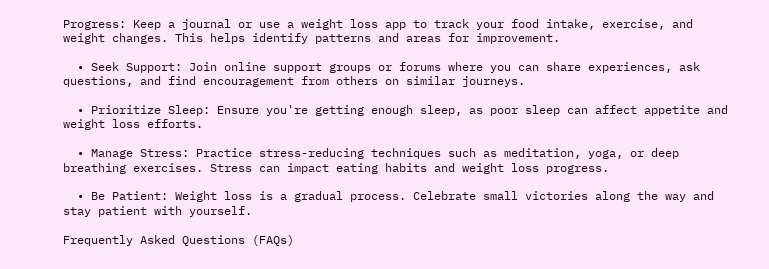Progress: Keep a journal or use a weight loss app to track your food intake, exercise, and weight changes. This helps identify patterns and areas for improvement.

  • Seek Support: Join online support groups or forums where you can share experiences, ask questions, and find encouragement from others on similar journeys.

  • Prioritize Sleep: Ensure you're getting enough sleep, as poor sleep can affect appetite and weight loss efforts.

  • Manage Stress: Practice stress-reducing techniques such as meditation, yoga, or deep breathing exercises. Stress can impact eating habits and weight loss progress.

  • Be Patient: Weight loss is a gradual process. Celebrate small victories along the way and stay patient with yourself.

Frequently Asked Questions (FAQs)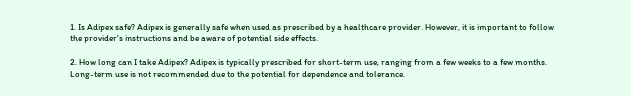1. Is Adipex safe? Adipex is generally safe when used as prescribed by a healthcare provider. However, it is important to follow the provider's instructions and be aware of potential side effects.

2. How long can I take Adipex? Adipex is typically prescribed for short-term use, ranging from a few weeks to a few months. Long-term use is not recommended due to the potential for dependence and tolerance.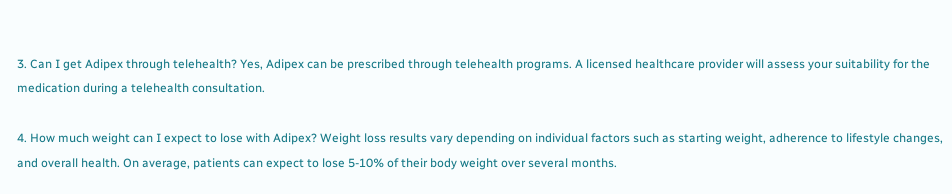3. Can I get Adipex through telehealth? Yes, Adipex can be prescribed through telehealth programs. A licensed healthcare provider will assess your suitability for the medication during a telehealth consultation.

4. How much weight can I expect to lose with Adipex? Weight loss results vary depending on individual factors such as starting weight, adherence to lifestyle changes, and overall health. On average, patients can expect to lose 5-10% of their body weight over several months.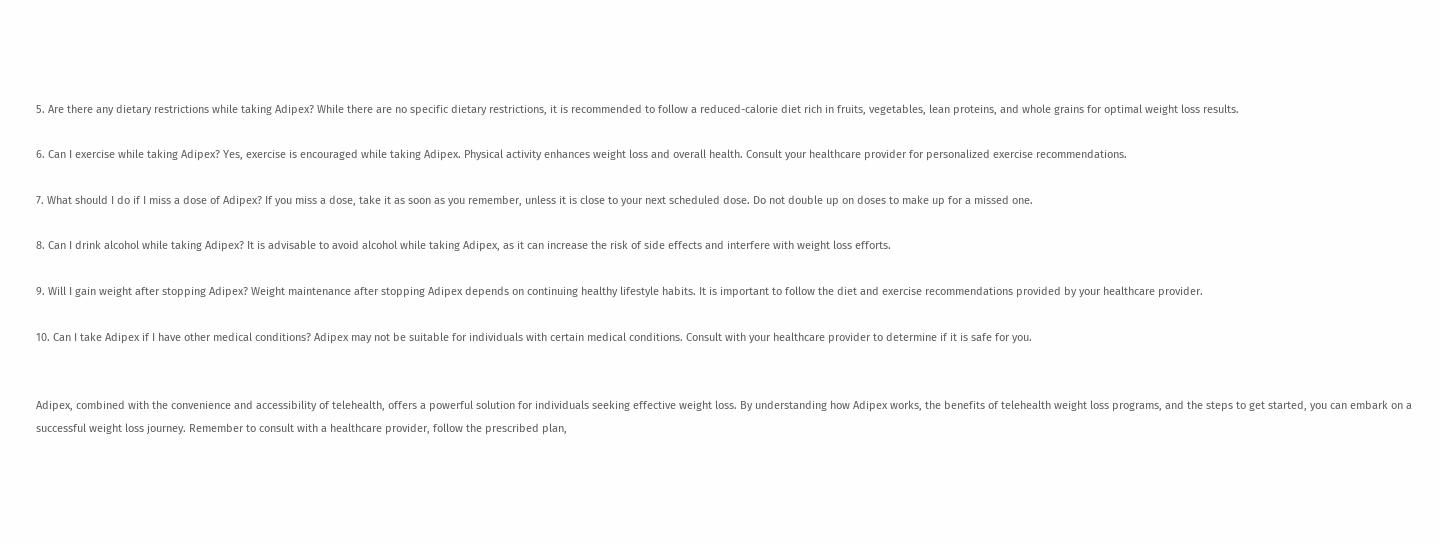5. Are there any dietary restrictions while taking Adipex? While there are no specific dietary restrictions, it is recommended to follow a reduced-calorie diet rich in fruits, vegetables, lean proteins, and whole grains for optimal weight loss results.

6. Can I exercise while taking Adipex? Yes, exercise is encouraged while taking Adipex. Physical activity enhances weight loss and overall health. Consult your healthcare provider for personalized exercise recommendations.

7. What should I do if I miss a dose of Adipex? If you miss a dose, take it as soon as you remember, unless it is close to your next scheduled dose. Do not double up on doses to make up for a missed one.

8. Can I drink alcohol while taking Adipex? It is advisable to avoid alcohol while taking Adipex, as it can increase the risk of side effects and interfere with weight loss efforts.

9. Will I gain weight after stopping Adipex? Weight maintenance after stopping Adipex depends on continuing healthy lifestyle habits. It is important to follow the diet and exercise recommendations provided by your healthcare provider.

10. Can I take Adipex if I have other medical conditions? Adipex may not be suitable for individuals with certain medical conditions. Consult with your healthcare provider to determine if it is safe for you.


Adipex, combined with the convenience and accessibility of telehealth, offers a powerful solution for individuals seeking effective weight loss. By understanding how Adipex works, the benefits of telehealth weight loss programs, and the steps to get started, you can embark on a successful weight loss journey. Remember to consult with a healthcare provider, follow the prescribed plan,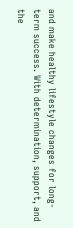and make healthy lifestyle changes for long-term success. With determination, support, and the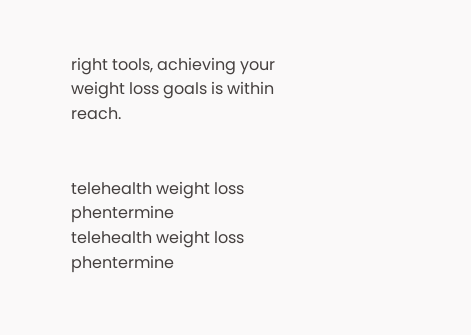right tools, achieving your weight loss goals is within reach.


telehealth weight loss phentermine
telehealth weight loss phentermine